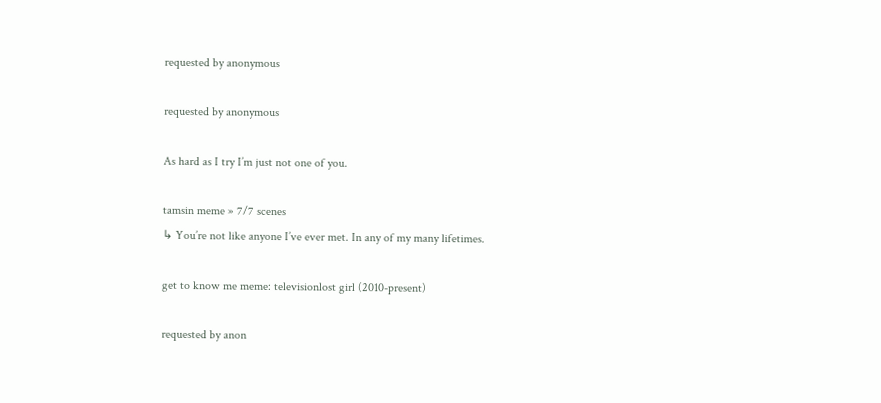requested by anonymous

requested by anonymous

As hard as I try I’m just not one of you.

tamsin meme » 7/7 scenes
↳ You’re not like anyone I’ve ever met. In any of my many lifetimes.

get to know me meme: televisionlost girl (2010-present)

requested by anon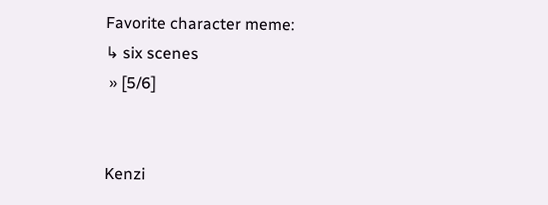Favorite character meme:
↳ six scenes
 » [5/6]


Kenzi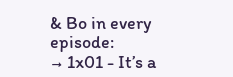& Bo in every episode:
→ 1x01 - It’s a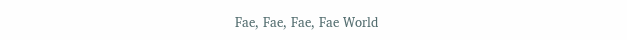Fae, Fae, Fae, Fae World